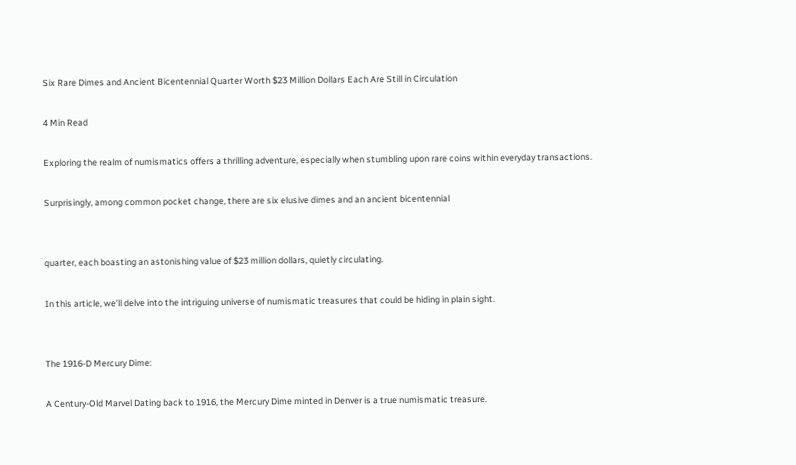Six Rare Dimes and Ancient Bicentennial Quarter Worth $23 Million Dollars Each Are Still in Circulation

4 Min Read

Exploring the realm of numismatics offers a thrilling adventure, especially when stumbling upon rare coins within everyday transactions.

Surprisingly, among common pocket change, there are six elusive dimes and an ancient bicentennial


quarter, each boasting an astonishing value of $23 million dollars, quietly circulating.

In this article, we’ll delve into the intriguing universe of numismatic treasures that could be hiding in plain sight.


The 1916-D Mercury Dime:

A Century-Old Marvel Dating back to 1916, the Mercury Dime minted in Denver is a true numismatic treasure.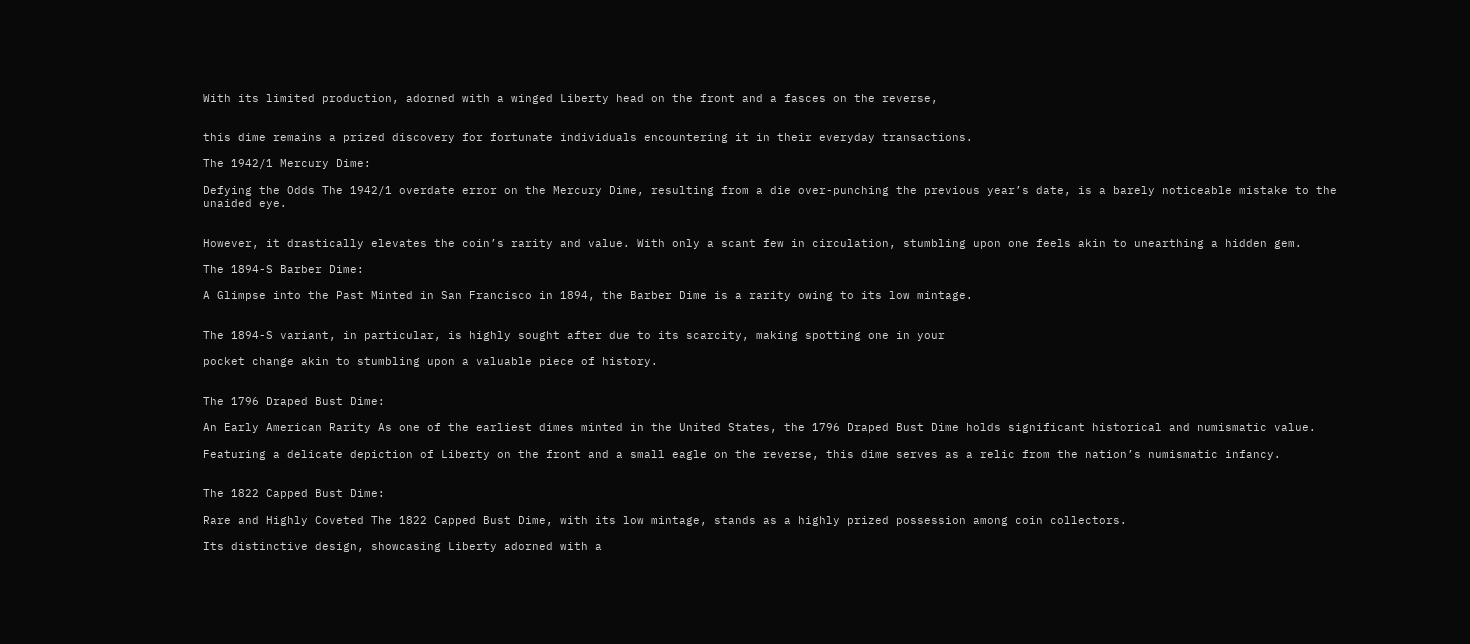With its limited production, adorned with a winged Liberty head on the front and a fasces on the reverse,


this dime remains a prized discovery for fortunate individuals encountering it in their everyday transactions.

The 1942/1 Mercury Dime:

Defying the Odds The 1942/1 overdate error on the Mercury Dime, resulting from a die over-punching the previous year’s date, is a barely noticeable mistake to the unaided eye.


However, it drastically elevates the coin’s rarity and value. With only a scant few in circulation, stumbling upon one feels akin to unearthing a hidden gem.

The 1894-S Barber Dime:

A Glimpse into the Past Minted in San Francisco in 1894, the Barber Dime is a rarity owing to its low mintage.


The 1894-S variant, in particular, is highly sought after due to its scarcity, making spotting one in your

pocket change akin to stumbling upon a valuable piece of history.


The 1796 Draped Bust Dime:

An Early American Rarity As one of the earliest dimes minted in the United States, the 1796 Draped Bust Dime holds significant historical and numismatic value.

Featuring a delicate depiction of Liberty on the front and a small eagle on the reverse, this dime serves as a relic from the nation’s numismatic infancy.


The 1822 Capped Bust Dime:

Rare and Highly Coveted The 1822 Capped Bust Dime, with its low mintage, stands as a highly prized possession among coin collectors.

Its distinctive design, showcasing Liberty adorned with a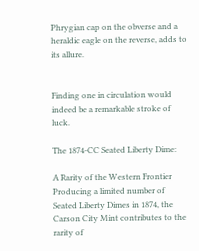Phrygian cap on the obverse and a heraldic eagle on the reverse, adds to its allure.


Finding one in circulation would indeed be a remarkable stroke of luck.

The 1874-CC Seated Liberty Dime:

A Rarity of the Western Frontier Producing a limited number of Seated Liberty Dimes in 1874, the Carson City Mint contributes to the rarity of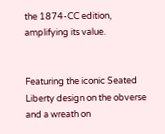the 1874-CC edition, amplifying its value.


Featuring the iconic Seated Liberty design on the obverse and a wreath on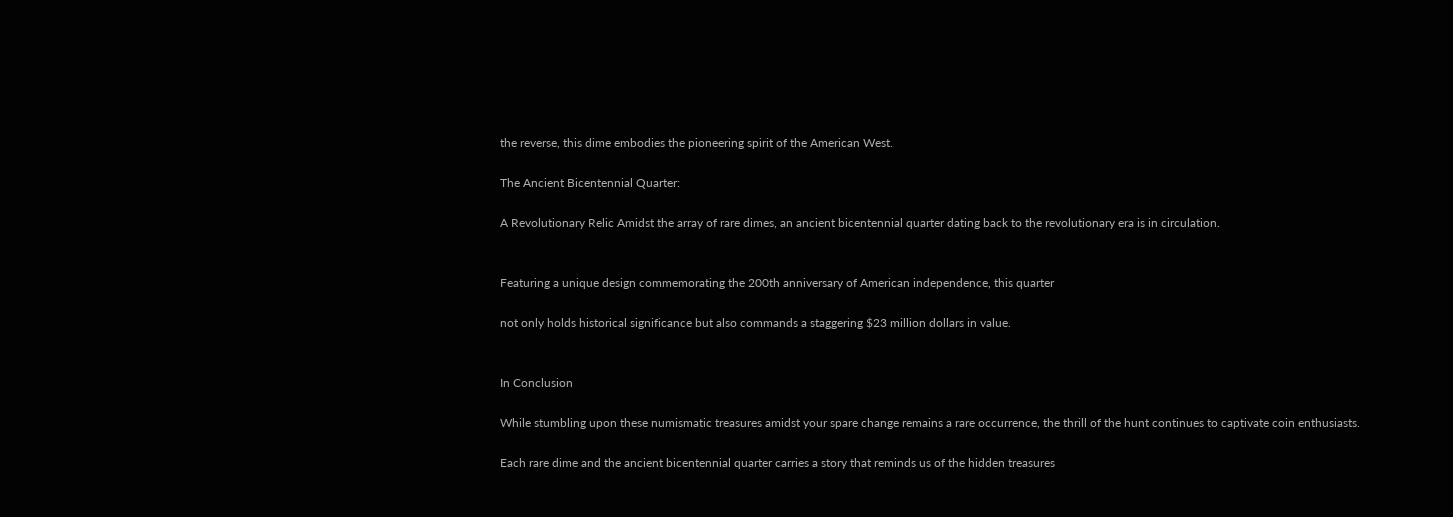the reverse, this dime embodies the pioneering spirit of the American West.

The Ancient Bicentennial Quarter:

A Revolutionary Relic Amidst the array of rare dimes, an ancient bicentennial quarter dating back to the revolutionary era is in circulation.


Featuring a unique design commemorating the 200th anniversary of American independence, this quarter

not only holds historical significance but also commands a staggering $23 million dollars in value.


In Conclusion

While stumbling upon these numismatic treasures amidst your spare change remains a rare occurrence, the thrill of the hunt continues to captivate coin enthusiasts.

Each rare dime and the ancient bicentennial quarter carries a story that reminds us of the hidden treasures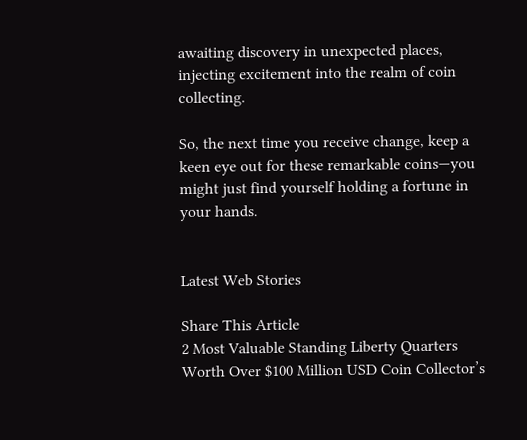awaiting discovery in unexpected places, injecting excitement into the realm of coin collecting.

So, the next time you receive change, keep a keen eye out for these remarkable coins—you might just find yourself holding a fortune in your hands.


Latest Web Stories

Share This Article
2 Most Valuable Standing Liberty Quarters Worth Over $100 Million USD Coin Collector’s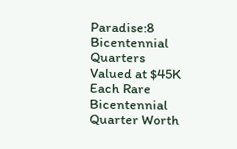Paradise:8 Bicentennial Quarters Valued at $45K Each Rare Bicentennial Quarter Worth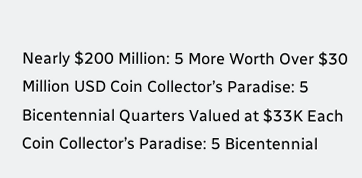Nearly $200 Million: 5 More Worth Over $30 Million USD Coin Collector’s Paradise: 5 Bicentennial Quarters Valued at $33K Each Coin Collector’s Paradise: 5 Bicentennial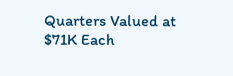Quarters Valued at $71K Each